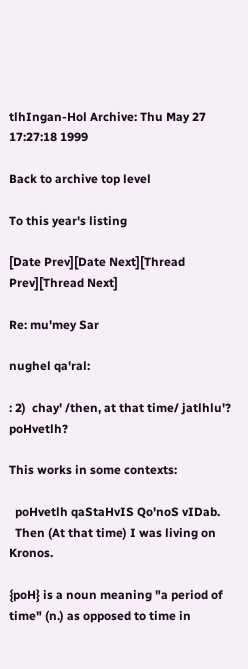tlhIngan-Hol Archive: Thu May 27 17:27:18 1999

Back to archive top level

To this year's listing

[Date Prev][Date Next][Thread Prev][Thread Next]

Re: mu'mey Sar

nughel qa'ral:

: 2)  chay' /then, at that time/ jatlhlu'?  poHvetlh?

This works in some contexts:

  poHvetlh qaStaHvIS Qo'noS vIDab.
  Then (At that time) I was living on Kronos.

{poH} is a noun meaning "a period of time" (n.) as opposed to time in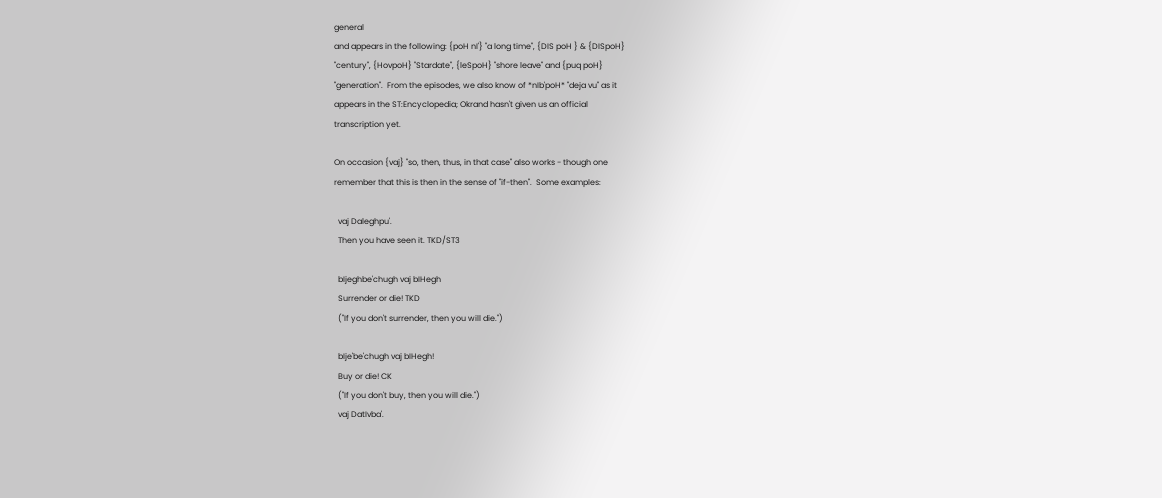general
and appears in the following: {poH nI'} "a long time", {DIS poH } & {DISpoH}
"century", {HovpoH} "Stardate", {leSpoH} "shore leave" and {puq poH}
"generation".  From the episodes, we also know of *nIb'poH* "deja vu" as it
appears in the ST:Encyclopedia; Okrand hasn't given us an official
transcription yet.

On occasion {vaj} "so, then, thus, in that case" also works - though one
remember that this is then in the sense of "if-then".  Some examples:

  vaj Daleghpu'.
  Then you have seen it. TKD/ST3

  bIjeghbe'chugh vaj bIHegh
  Surrender or die! TKD
  ("If you don't surrender, then you will die.")

  bIje'be'chugh vaj bIHegh!
  Buy or die! CK
  ("If you don't buy, then you will die.")
  vaj DatIvba'.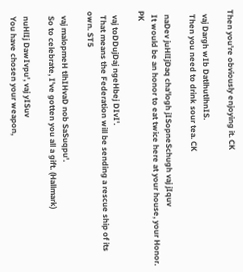Then you're obviously enjoying it. CK

  vaj Dargh wIb DatlhutlhnIS.
  Then you need to drink sour tea. CK

  naDev juHlIjDaq cha'logh jISopneSchugh vaj jIquv
  It would be an honor to eat twice here at your house, your Honor. PK

  vaj toDDujDaj ngeHbej DIvI'.
  That means the Federation will be sending a rescue ship of its own. ST5

  vaj malopmeH tlhIHvaD nob SaSuqpu'.
  So to celebrate, I've gotten you all a gift. (Hallmark)

  nuHlIj DawIvpu', vaj yISuv
  You have chosen your weapon,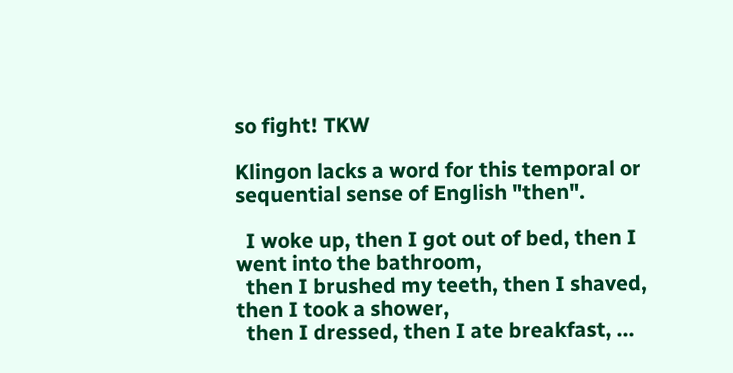so fight! TKW

Klingon lacks a word for this temporal or sequential sense of English "then".

  I woke up, then I got out of bed, then I went into the bathroom,
  then I brushed my teeth, then I shaved, then I took a shower,
  then I dressed, then I ate breakfast, ...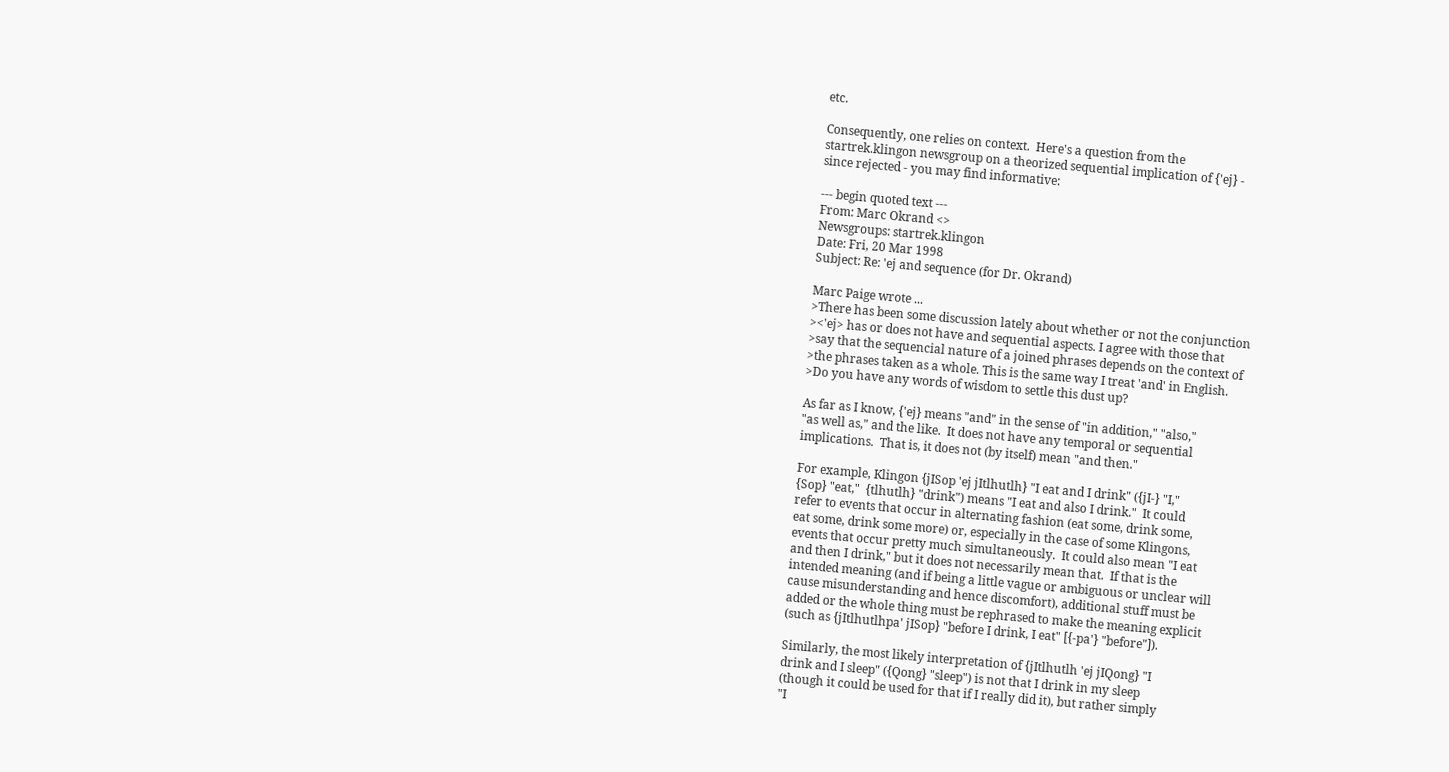etc.

Consequently, one relies on context.  Here's a question from the
startrek.klingon newsgroup on a theorized sequential implication of {'ej} -
since rejected - you may find informative:

--- begin quoted text ---
From: Marc Okrand <>
Newsgroups: startrek.klingon
Date: Fri, 20 Mar 1998
Subject: Re: 'ej and sequence (for Dr. Okrand)

Marc Paige wrote ...
>There has been some discussion lately about whether or not the conjunction
><'ej> has or does not have and sequential aspects. I agree with those that
>say that the sequencial nature of a joined phrases depends on the context of
>the phrases taken as a whole. This is the same way I treat 'and' in English.
>Do you have any words of wisdom to settle this dust up?

As far as I know, {'ej} means "and" in the sense of "in addition," "also,"
"as well as," and the like.  It does not have any temporal or sequential
implications.  That is, it does not (by itself) mean "and then."

For example, Klingon {jISop 'ej jItlhutlh} "I eat and I drink" ({jI-} "I,"
{Sop} "eat,"  {tlhutlh} "drink") means "I eat and also I drink."  It could
refer to events that occur in alternating fashion (eat some, drink some,
eat some, drink some more) or, especially in the case of some Klingons,
events that occur pretty much simultaneously.  It could also mean "I eat
and then I drink," but it does not necessarily mean that.  If that is the
intended meaning (and if being a little vague or ambiguous or unclear will
cause misunderstanding and hence discomfort), additional stuff must be
added or the whole thing must be rephrased to make the meaning explicit
(such as {jItlhutlhpa' jISop} "before I drink, I eat" [{-pa'} "before"]).

Similarly, the most likely interpretation of {jItlhutlh 'ej jIQong} "I
drink and I sleep" ({Qong} "sleep") is not that I drink in my sleep
(though it could be used for that if I really did it), but rather simply
"I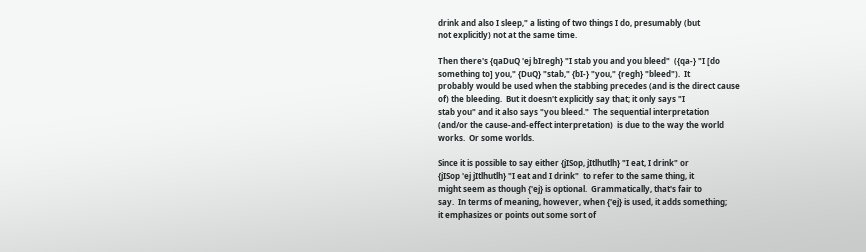drink and also I sleep," a listing of two things I do, presumably (but
not explicitly) not at the same time.

Then there's {qaDuQ 'ej bIregh} "I stab you and you bleed"  ({qa-} "I [do
something to] you," {DuQ} "stab," {bI-} "you," {regh} "bleed").  It
probably would be used when the stabbing precedes (and is the direct cause
of) the bleeding.  But it doesn't explicitly say that; it only says "I
stab you" and it also says "you bleed."  The sequential interpretation
(and/or the cause-and-effect interpretation)  is due to the way the world
works.  Or some worlds.

Since it is possible to say either {jISop, jItlhutlh} "I eat, I drink" or
{jISop 'ej jItlhutlh} "I eat and I drink"  to refer to the same thing, it
might seem as though {'ej} is optional.  Grammatically, that's fair to
say.  In terms of meaning, however, when {'ej} is used, it adds something;
it emphasizes or points out some sort of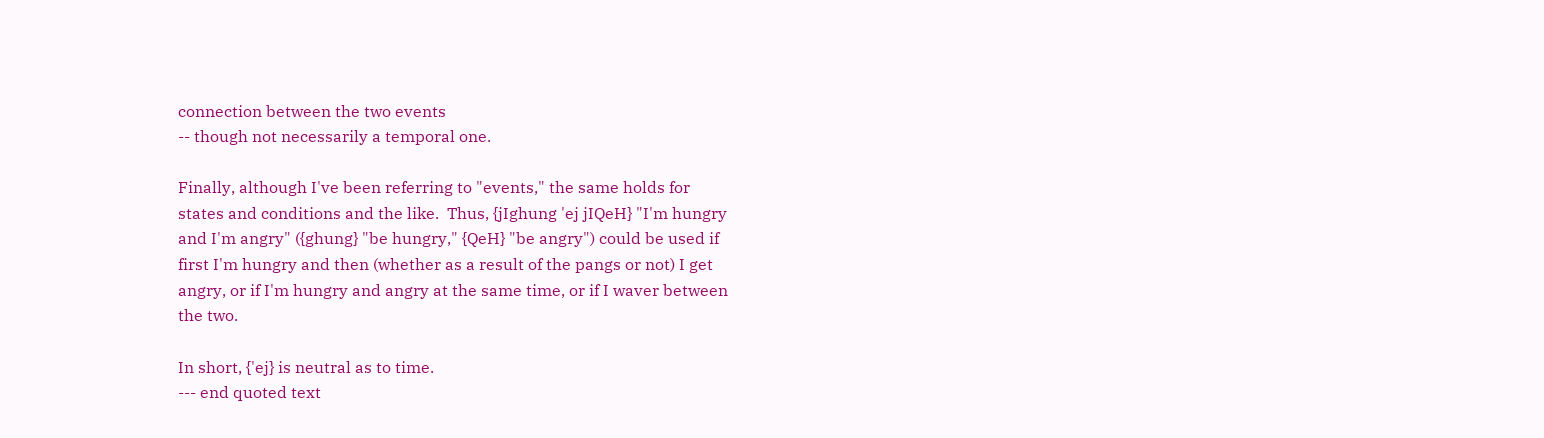connection between the two events
-- though not necessarily a temporal one.

Finally, although I've been referring to "events," the same holds for
states and conditions and the like.  Thus, {jIghung 'ej jIQeH} "I'm hungry
and I'm angry" ({ghung} "be hungry," {QeH} "be angry") could be used if
first I'm hungry and then (whether as a result of the pangs or not) I get
angry, or if I'm hungry and angry at the same time, or if I waver between
the two.

In short, {'ej} is neutral as to time.
--- end quoted text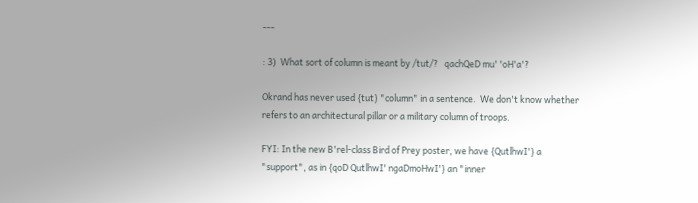---

: 3)  What sort of column is meant by /tut/?   qachQeD mu' 'oH'a'?

Okrand has never used {tut} "column" in a sentence.  We don't know whether
refers to an architectural pillar or a military column of troops.

FYI: In the new B'rel-class Bird of Prey poster, we have {QutlhwI'} a
"support", as in {qoD QutlhwI' ngaDmoHwI'} an "inner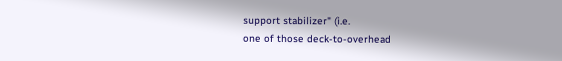support stabilizer" (i.e.
one of those deck-to-overhead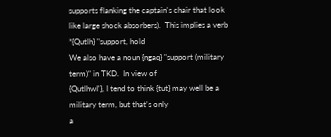supports flanking the captain's chair that look
like large shock absorbers).  This implies a verb *{Qutlh} "support, hold
We also have a noun {ngaq} "support (military term)" in TKD.  In view of
{QutlhwI'}, I tend to think {tut} may well be a military term, but that's only
a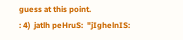guess at this point.
: 4)  jatlh peHruS:  "jIghelnIS: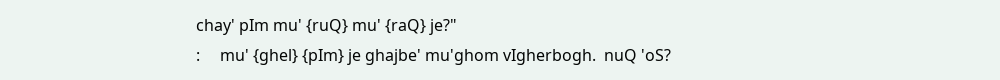chay' pIm mu' {ruQ} mu' {raQ} je?"
:     mu' {ghel} {pIm} je ghajbe' mu'ghom vIgherbogh.  nuQ 'oS?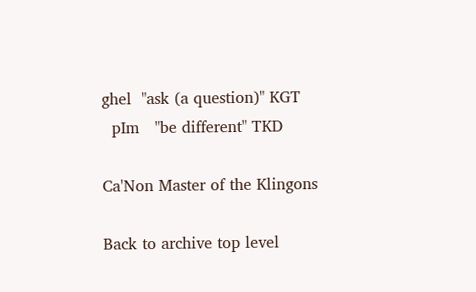ghel  "ask (a question)" KGT
  pIm   "be different" TKD

Ca'Non Master of the Klingons

Back to archive top level